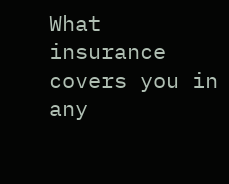What insurance covers you in any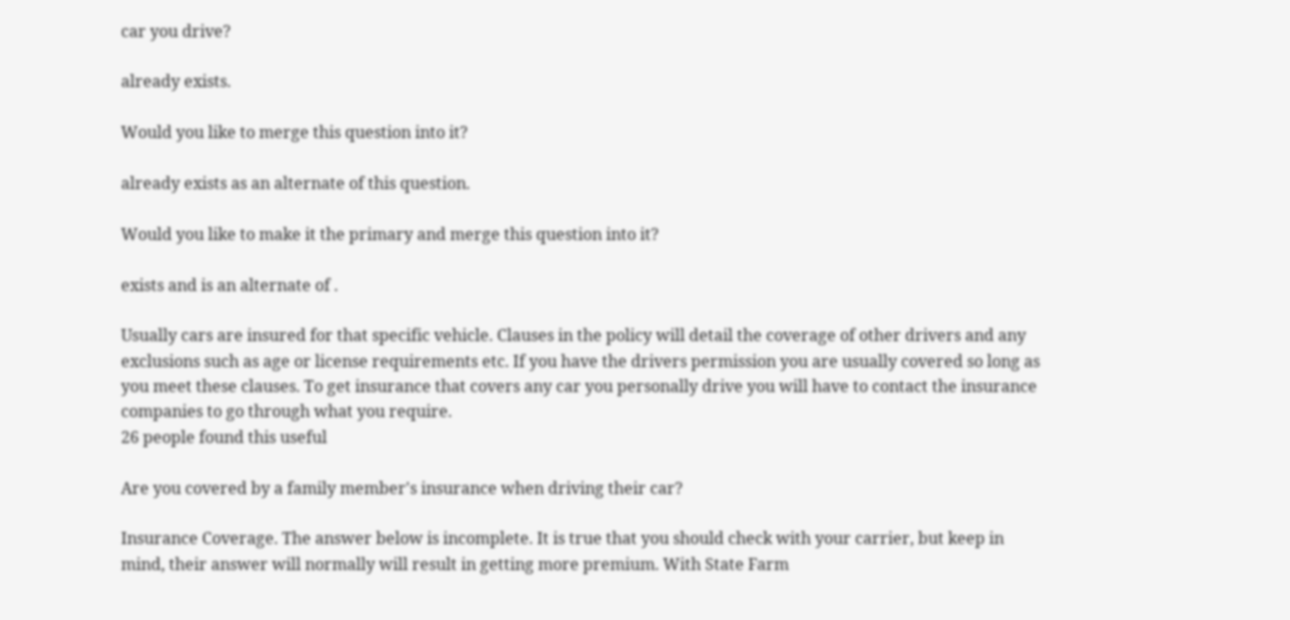car you drive?

already exists.

Would you like to merge this question into it?

already exists as an alternate of this question.

Would you like to make it the primary and merge this question into it?

exists and is an alternate of .

Usually cars are insured for that specific vehicle. Clauses in the policy will detail the coverage of other drivers and any exclusions such as age or license requirements etc. If you have the drivers permission you are usually covered so long as you meet these clauses. To get insurance that covers any car you personally drive you will have to contact the insurance companies to go through what you require.
26 people found this useful

Are you covered by a family member's insurance when driving their car?

Insurance Coverage. The answer below is incomplete. It is true that you should check with your carrier, but keep in mind, their answer will normally will result in getting more premium. With State Farm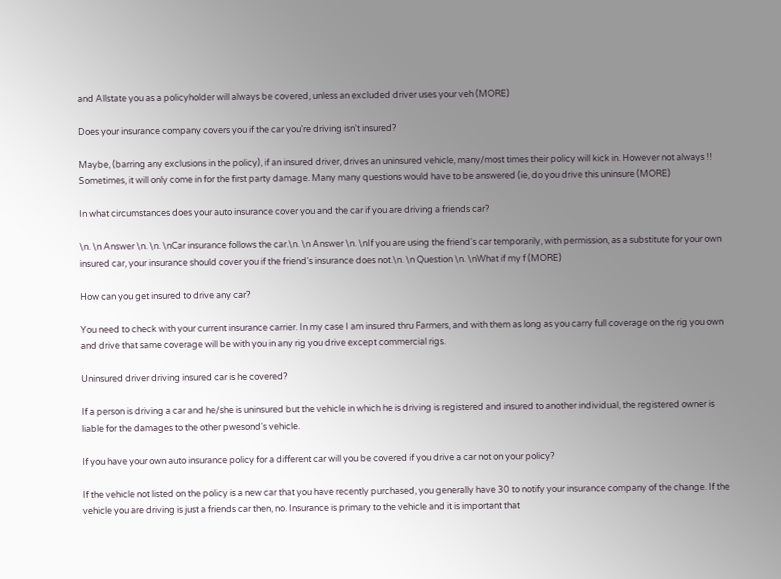and Allstate you as a policyholder will always be covered, unless an excluded driver uses your veh (MORE)

Does your insurance company covers you if the car you're driving isn't insured?

Maybe, (barring any exclusions in the policy), if an insured driver, drives an uninsured vehicle, many/most times their policy will kick in. However not always !! Sometimes, it will only come in for the first party damage. Many many questions would have to be answered (ie, do you drive this uninsure (MORE)

In what circumstances does your auto insurance cover you and the car if you are driving a friends car?

\n. \n Answer \n. \n. \nCar insurance follows the car.\n. \n Answer \n. \nIf you are using the friend's car temporarily, with permission, as a substitute for your own insured car, your insurance should cover you if the friend's insurance does not.\n. \n Question \n. \nWhat if my f (MORE)

How can you get insured to drive any car?

You need to check with your current insurance carrier. In my case I am insured thru Farmers, and with them as long as you carry full coverage on the rig you own and drive that same coverage will be with you in any rig you drive except commercial rigs.

Uninsured driver driving insured car is he covered?

If a person is driving a car and he/she is uninsured but the vehicle in which he is driving is registered and insured to another individual, the registered owner is liable for the damages to the other pwesond's vehicle.

If you have your own auto insurance policy for a different car will you be covered if you drive a car not on your policy?

If the vehicle not listed on the policy is a new car that you have recently purchased, you generally have 30 to notify your insurance company of the change. If the vehicle you are driving is just a friends car then, no. Insurance is primary to the vehicle and it is important that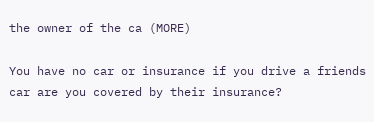the owner of the ca (MORE)

You have no car or insurance if you drive a friends car are you covered by their insurance?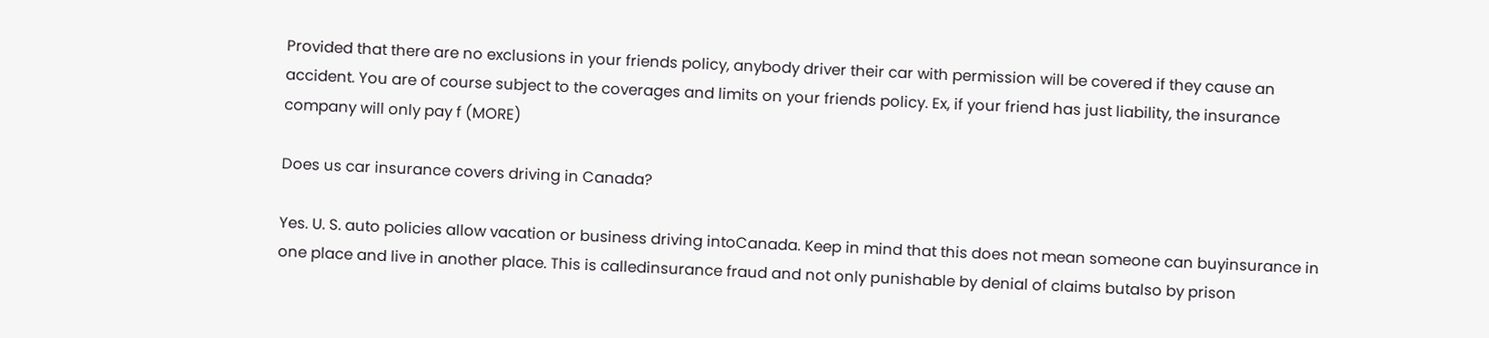Provided that there are no exclusions in your friends policy, anybody driver their car with permission will be covered if they cause an accident. You are of course subject to the coverages and limits on your friends policy. Ex, if your friend has just liability, the insurance company will only pay f (MORE)

Does us car insurance covers driving in Canada?

Yes. U. S. auto policies allow vacation or business driving intoCanada. Keep in mind that this does not mean someone can buyinsurance in one place and live in another place. This is calledinsurance fraud and not only punishable by denial of claims butalso by prison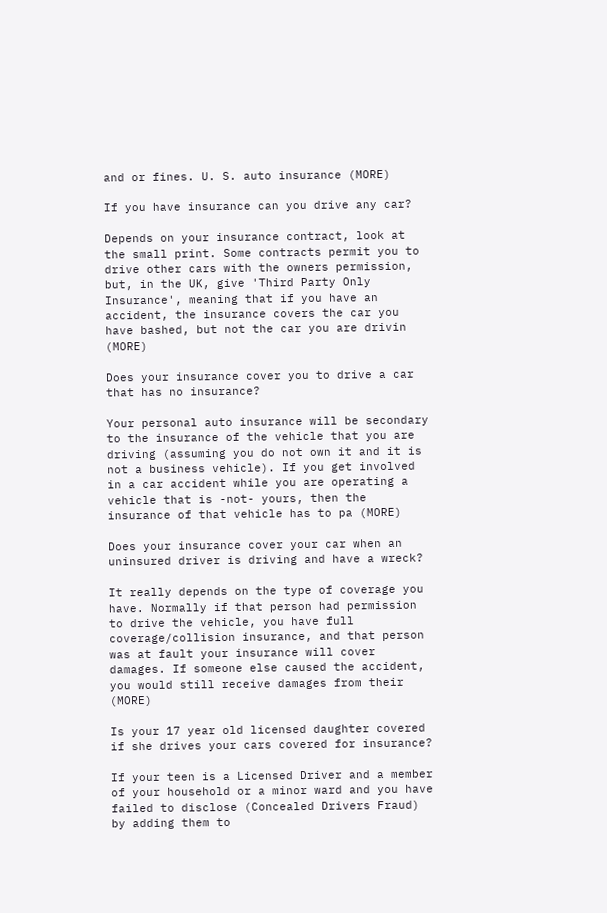and or fines. U. S. auto insurance (MORE)

If you have insurance can you drive any car?

Depends on your insurance contract, look at the small print. Some contracts permit you to drive other cars with the owners permission, but, in the UK, give 'Third Party Only Insurance', meaning that if you have an accident, the insurance covers the car you have bashed, but not the car you are drivin (MORE)

Does your insurance cover you to drive a car that has no insurance?

Your personal auto insurance will be secondary to the insurance of the vehicle that you are driving (assuming you do not own it and it is not a business vehicle). If you get involved in a car accident while you are operating a vehicle that is -not- yours, then the insurance of that vehicle has to pa (MORE)

Does your insurance cover your car when an uninsured driver is driving and have a wreck?

It really depends on the type of coverage you have. Normally if that person had permission to drive the vehicle, you have full coverage/collision insurance, and that person was at fault your insurance will cover damages. If someone else caused the accident, you would still receive damages from their (MORE)

Is your 17 year old licensed daughter covered if she drives your cars covered for insurance?

If your teen is a Licensed Driver and a member of your household or a minor ward and you have failed to disclose (Concealed Drivers Fraud) by adding them to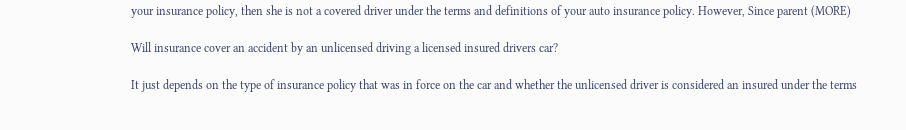your insurance policy, then she is not a covered driver under the terms and definitions of your auto insurance policy. However, Since parent (MORE)

Will insurance cover an accident by an unlicensed driving a licensed insured drivers car?

It just depends on the type of insurance policy that was in force on the car and whether the unlicensed driver is considered an insured under the terms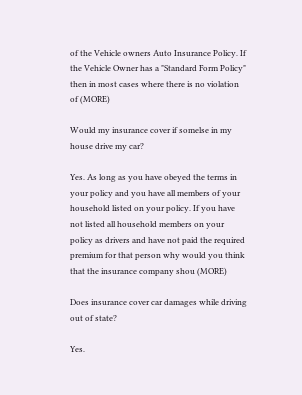of the Vehicle owners Auto Insurance Policy. If the Vehicle Owner has a "Standard Form Policy" then in most cases where there is no violation of (MORE)

Would my insurance cover if somelse in my house drive my car?

Yes. As long as you have obeyed the terms in your policy and you have all members of your household listed on your policy. If you have not listed all household members on your policy as drivers and have not paid the required premium for that person why would you think that the insurance company shou (MORE)

Does insurance cover car damages while driving out of state?

Yes.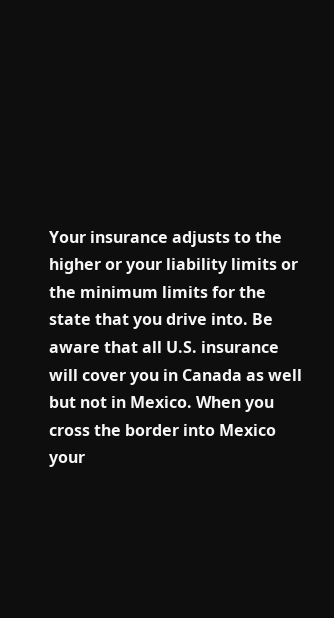Your insurance adjusts to the higher or your liability limits or the minimum limits for the state that you drive into. Be aware that all U.S. insurance will cover you in Canada as well but not in Mexico. When you cross the border into Mexico your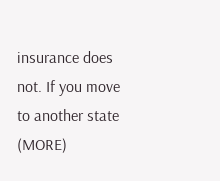insurance does not. If you move to another state (MORE)